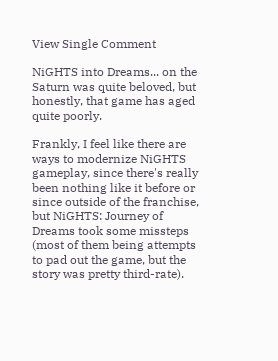View Single Comment

NiGHTS into Dreams... on the Saturn was quite beloved, but honestly, that game has aged quite poorly.

Frankly, I feel like there are ways to modernize NiGHTS gameplay, since there's really been nothing like it before or since outside of the franchise, but NiGHTS: Journey of Dreams took some missteps (most of them being attempts to pad out the game, but the story was pretty third-rate).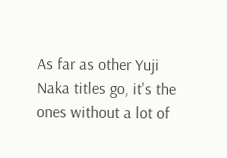As far as other Yuji Naka titles go, it's the ones without a lot of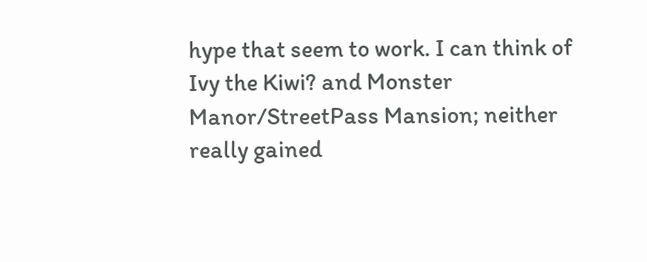hype that seem to work. I can think of Ivy the Kiwi? and Monster Manor/StreetPass Mansion; neither really gained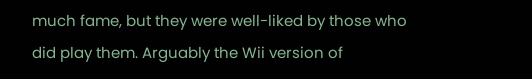much fame, but they were well-liked by those who did play them. Arguably the Wii version of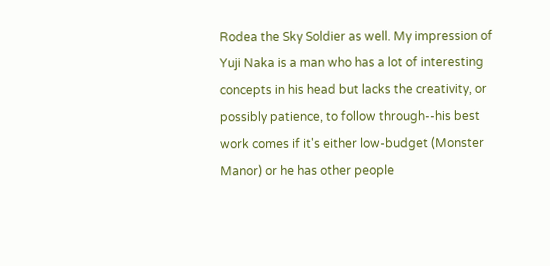Rodea the Sky Soldier as well. My impression of Yuji Naka is a man who has a lot of interesting concepts in his head but lacks the creativity, or possibly patience, to follow through--his best work comes if it's either low-budget (Monster Manor) or he has other people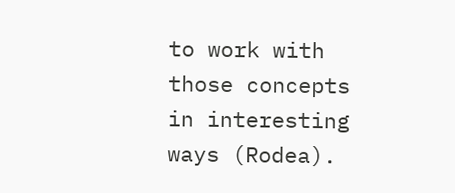to work with those concepts in interesting ways (Rodea).